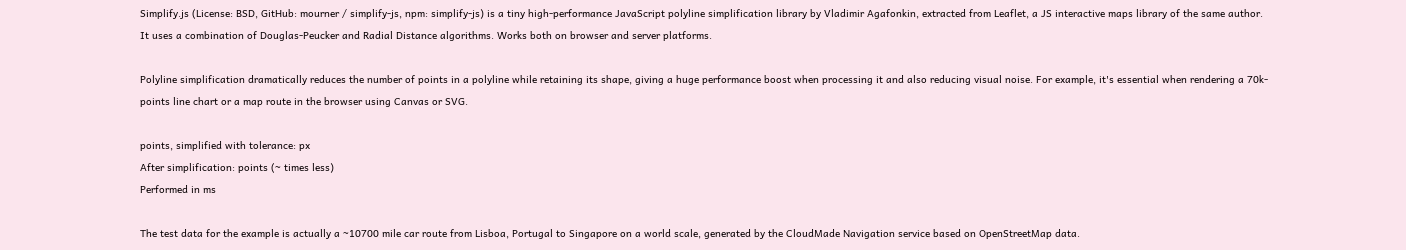Simplify.js (License: BSD, GitHub: mourner / simplify-js, npm: simplify-js) is a tiny high-performance JavaScript polyline simplification library by Vladimir Agafonkin, extracted from Leaflet, a JS interactive maps library of the same author. It uses a combination of Douglas-Peucker and Radial Distance algorithms. Works both on browser and server platforms.

Polyline simplification dramatically reduces the number of points in a polyline while retaining its shape, giving a huge performance boost when processing it and also reducing visual noise. For example, it's essential when rendering a 70k-points line chart or a map route in the browser using Canvas or SVG.

points, simplified with tolerance: px
After simplification: points (~ times less)
Performed in ms

The test data for the example is actually a ~10700 mile car route from Lisboa, Portugal to Singapore on a world scale, generated by the CloudMade Navigation service based on OpenStreetMap data.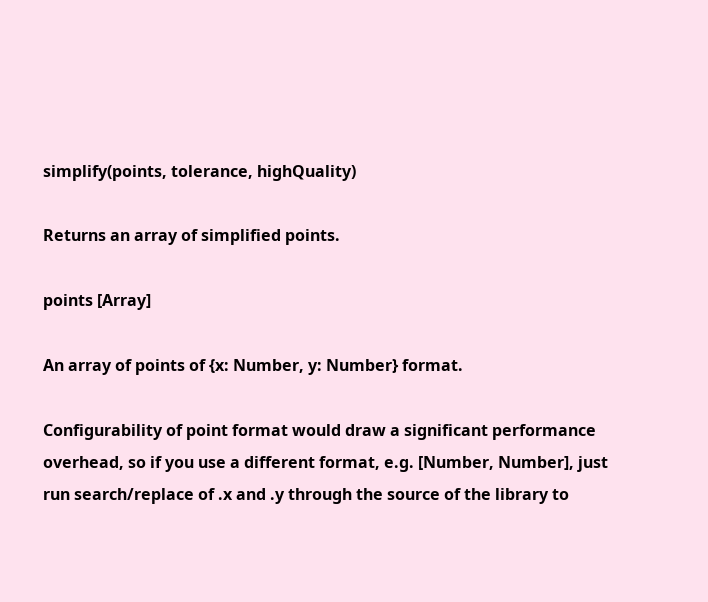simplify(points, tolerance, highQuality)

Returns an array of simplified points.

points [Array]

An array of points of {x: Number, y: Number} format.

Configurability of point format would draw a significant performance overhead, so if you use a different format, e.g. [Number, Number], just run search/replace of .x and .y through the source of the library to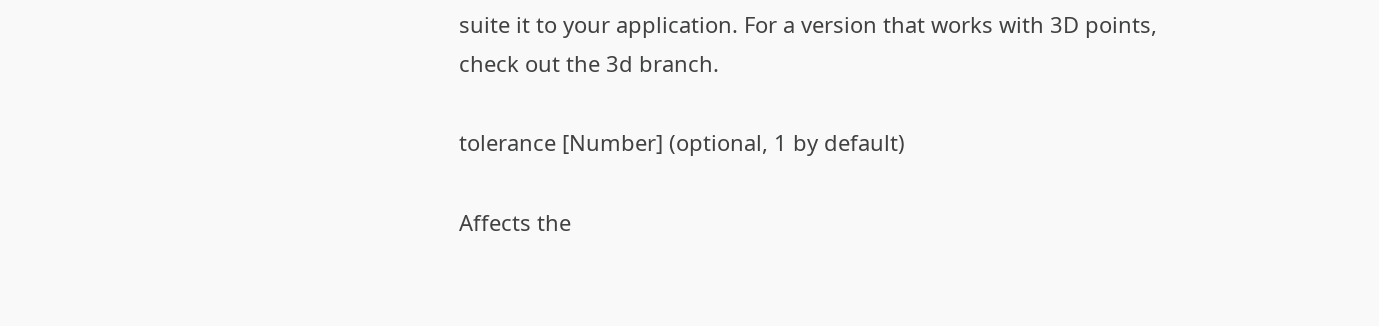suite it to your application. For a version that works with 3D points, check out the 3d branch.

tolerance [Number] (optional, 1 by default)

Affects the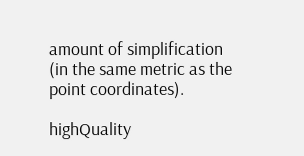amount of simplification (in the same metric as the point coordinates).

highQuality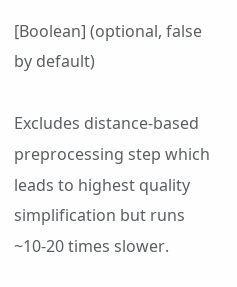[Boolean] (optional, false by default)

Excludes distance-based preprocessing step which leads to highest quality simplification but runs ~10-20 times slower.